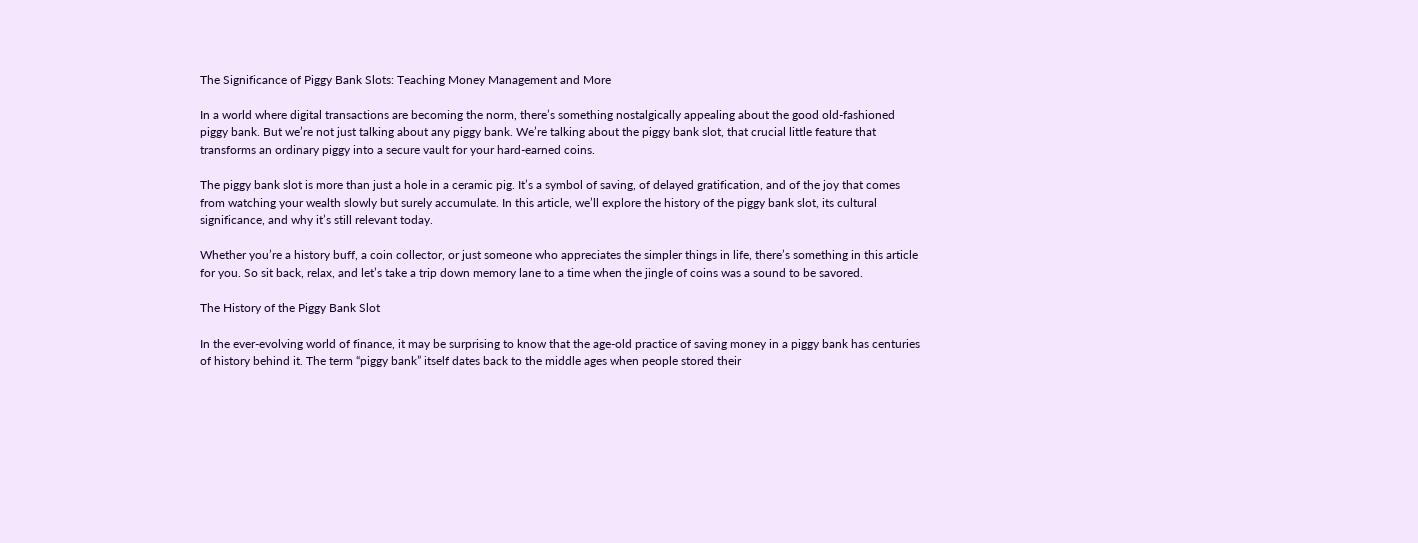The Significance of Piggy Bank Slots: Teaching Money Management and More

In a world where digital transactions are becoming the norm, there’s something nostalgically appealing about the good old-fashioned piggy bank. But we’re not just talking about any piggy bank. We’re talking about the piggy bank slot, that crucial little feature that transforms an ordinary piggy into a secure vault for your hard-earned coins.

The piggy bank slot is more than just a hole in a ceramic pig. It’s a symbol of saving, of delayed gratification, and of the joy that comes from watching your wealth slowly but surely accumulate. In this article, we’ll explore the history of the piggy bank slot, its cultural significance, and why it’s still relevant today.

Whether you’re a history buff, a coin collector, or just someone who appreciates the simpler things in life, there’s something in this article for you. So sit back, relax, and let’s take a trip down memory lane to a time when the jingle of coins was a sound to be savored.

The History of the Piggy Bank Slot

In the ever-evolving world of finance, it may be surprising to know that the age-old practice of saving money in a piggy bank has centuries of history behind it. The term “piggy bank” itself dates back to the middle ages when people stored their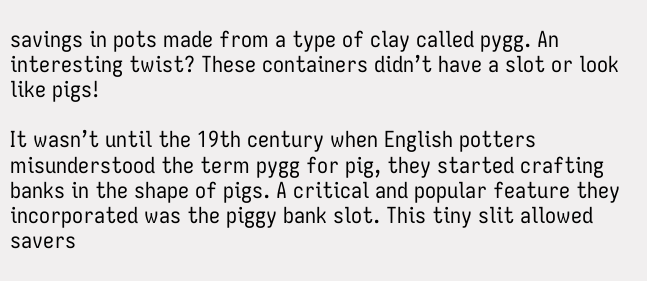savings in pots made from a type of clay called pygg. An interesting twist? These containers didn’t have a slot or look like pigs!

It wasn’t until the 19th century when English potters misunderstood the term pygg for pig, they started crafting banks in the shape of pigs. A critical and popular feature they incorporated was the piggy bank slot. This tiny slit allowed savers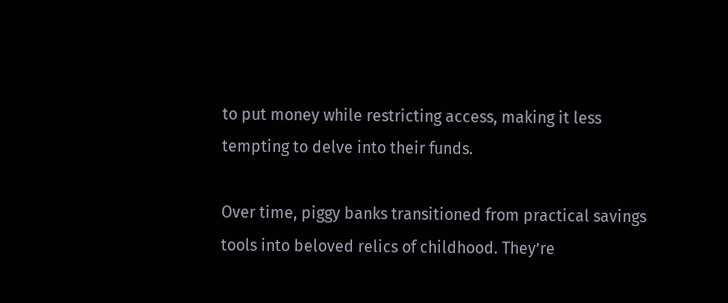to put money while restricting access, making it less tempting to delve into their funds.

Over time, piggy banks transitioned from practical savings tools into beloved relics of childhood. They’re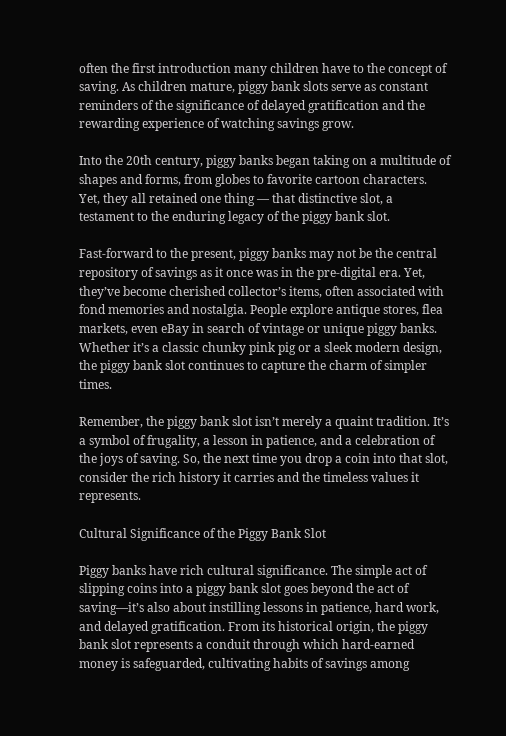often the first introduction many children have to the concept of saving. As children mature, piggy bank slots serve as constant reminders of the significance of delayed gratification and the rewarding experience of watching savings grow.

Into the 20th century, piggy banks began taking on a multitude of shapes and forms, from globes to favorite cartoon characters. Yet, they all retained one thing — that distinctive slot, a testament to the enduring legacy of the piggy bank slot.

Fast-forward to the present, piggy banks may not be the central repository of savings as it once was in the pre-digital era. Yet, they’ve become cherished collector’s items, often associated with fond memories and nostalgia. People explore antique stores, flea markets, even eBay in search of vintage or unique piggy banks. Whether it’s a classic chunky pink pig or a sleek modern design, the piggy bank slot continues to capture the charm of simpler times.

Remember, the piggy bank slot isn’t merely a quaint tradition. It’s a symbol of frugality, a lesson in patience, and a celebration of the joys of saving. So, the next time you drop a coin into that slot, consider the rich history it carries and the timeless values it represents.

Cultural Significance of the Piggy Bank Slot

Piggy banks have rich cultural significance. The simple act of slipping coins into a piggy bank slot goes beyond the act of saving—it’s also about instilling lessons in patience, hard work, and delayed gratification. From its historical origin, the piggy bank slot represents a conduit through which hard-earned money is safeguarded, cultivating habits of savings among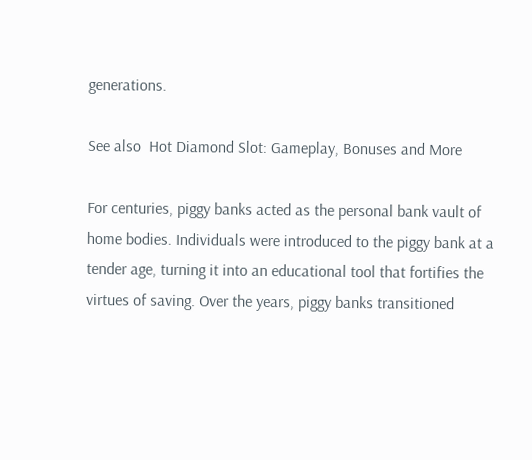generations.

See also  Hot Diamond Slot: Gameplay, Bonuses and More

For centuries, piggy banks acted as the personal bank vault of home bodies. Individuals were introduced to the piggy bank at a tender age, turning it into an educational tool that fortifies the virtues of saving. Over the years, piggy banks transitioned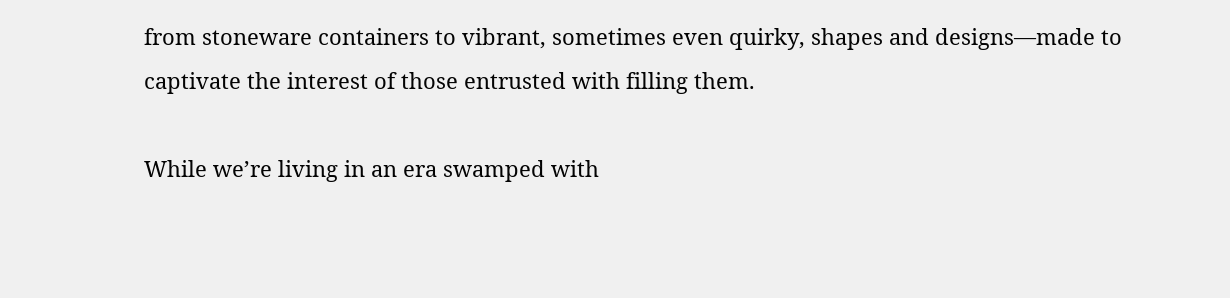from stoneware containers to vibrant, sometimes even quirky, shapes and designs—made to captivate the interest of those entrusted with filling them.

While we’re living in an era swamped with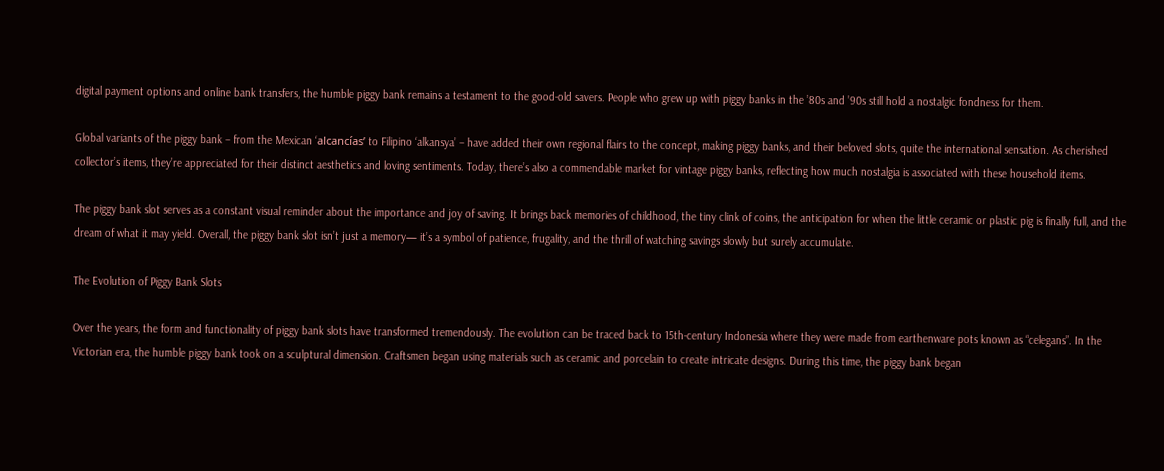digital payment options and online bank transfers, the humble piggy bank remains a testament to the good-old savers. People who grew up with piggy banks in the ’80s and ’90s still hold a nostalgic fondness for them.

Global variants of the piggy bank – from the Mexican ‘alcancías’ to Filipino ‘alkansya’ – have added their own regional flairs to the concept, making piggy banks, and their beloved slots, quite the international sensation. As cherished collector’s items, they’re appreciated for their distinct aesthetics and loving sentiments. Today, there’s also a commendable market for vintage piggy banks, reflecting how much nostalgia is associated with these household items.

The piggy bank slot serves as a constant visual reminder about the importance and joy of saving. It brings back memories of childhood, the tiny clink of coins, the anticipation for when the little ceramic or plastic pig is finally full, and the dream of what it may yield. Overall, the piggy bank slot isn’t just a memory— it’s a symbol of patience, frugality, and the thrill of watching savings slowly but surely accumulate.

The Evolution of Piggy Bank Slots

Over the years, the form and functionality of piggy bank slots have transformed tremendously. The evolution can be traced back to 15th-century Indonesia where they were made from earthenware pots known as “celegans”. In the Victorian era, the humble piggy bank took on a sculptural dimension. Craftsmen began using materials such as ceramic and porcelain to create intricate designs. During this time, the piggy bank began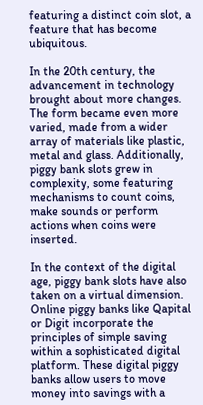featuring a distinct coin slot, a feature that has become ubiquitous.

In the 20th century, the advancement in technology brought about more changes. The form became even more varied, made from a wider array of materials like plastic, metal and glass. Additionally, piggy bank slots grew in complexity, some featuring mechanisms to count coins, make sounds or perform actions when coins were inserted.

In the context of the digital age, piggy bank slots have also taken on a virtual dimension. Online piggy banks like Qapital or Digit incorporate the principles of simple saving within a sophisticated digital platform. These digital piggy banks allow users to move money into savings with a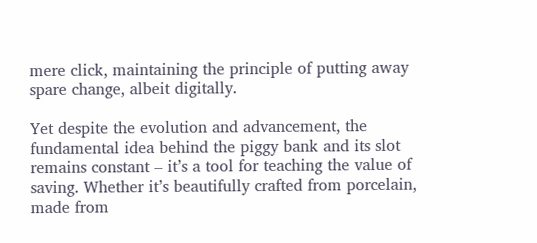mere click, maintaining the principle of putting away spare change, albeit digitally.

Yet despite the evolution and advancement, the fundamental idea behind the piggy bank and its slot remains constant – it’s a tool for teaching the value of saving. Whether it’s beautifully crafted from porcelain, made from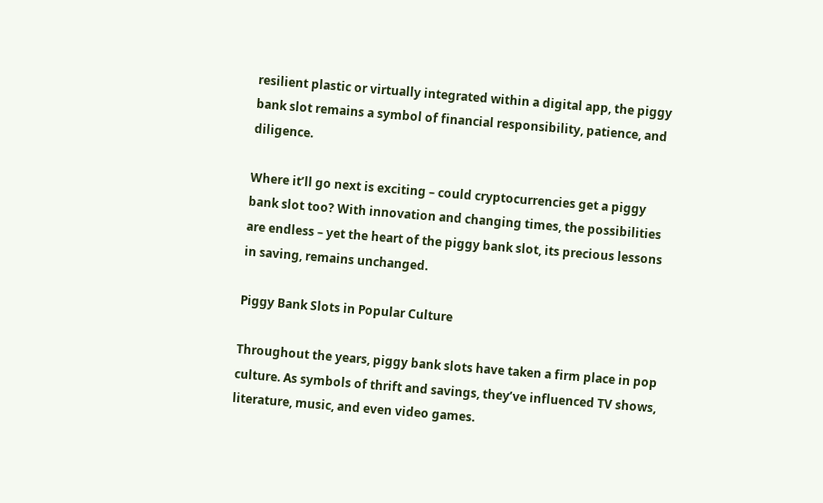resilient plastic or virtually integrated within a digital app, the piggy bank slot remains a symbol of financial responsibility, patience, and diligence.

Where it’ll go next is exciting – could cryptocurrencies get a piggy bank slot too? With innovation and changing times, the possibilities are endless – yet the heart of the piggy bank slot, its precious lessons in saving, remains unchanged.

Piggy Bank Slots in Popular Culture

Throughout the years, piggy bank slots have taken a firm place in pop culture. As symbols of thrift and savings, they’ve influenced TV shows, literature, music, and even video games.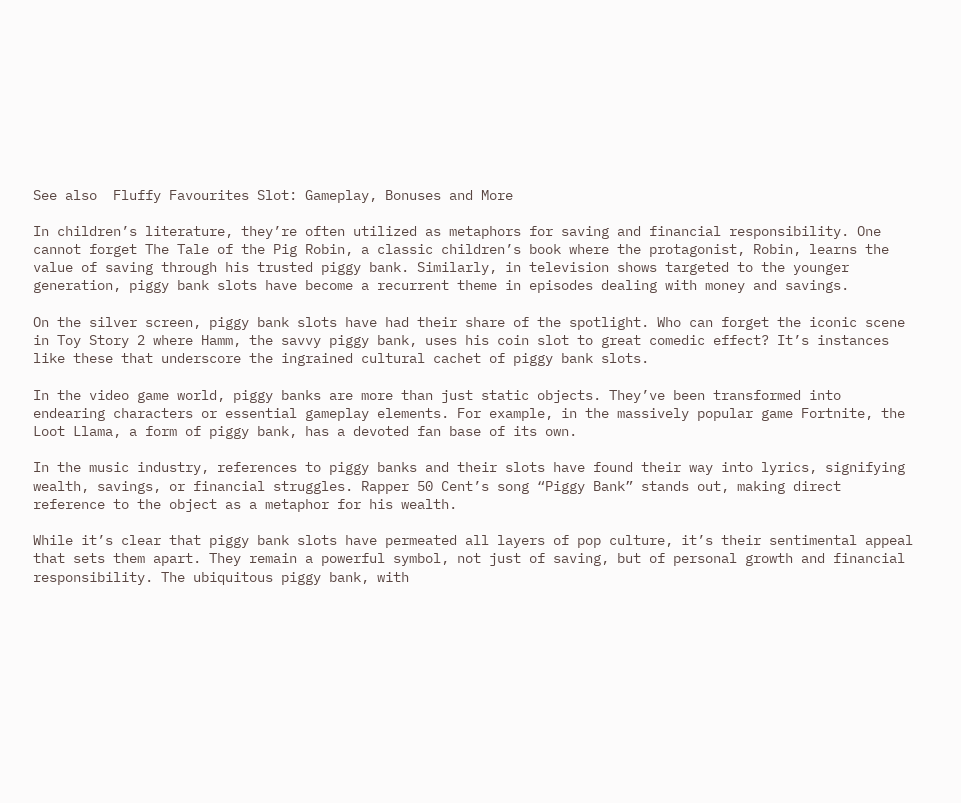See also  Fluffy Favourites Slot: Gameplay, Bonuses and More

In children’s literature, they’re often utilized as metaphors for saving and financial responsibility. One cannot forget The Tale of the Pig Robin, a classic children’s book where the protagonist, Robin, learns the value of saving through his trusted piggy bank. Similarly, in television shows targeted to the younger generation, piggy bank slots have become a recurrent theme in episodes dealing with money and savings.

On the silver screen, piggy bank slots have had their share of the spotlight. Who can forget the iconic scene in Toy Story 2 where Hamm, the savvy piggy bank, uses his coin slot to great comedic effect? It’s instances like these that underscore the ingrained cultural cachet of piggy bank slots.

In the video game world, piggy banks are more than just static objects. They’ve been transformed into endearing characters or essential gameplay elements. For example, in the massively popular game Fortnite, the Loot Llama, a form of piggy bank, has a devoted fan base of its own.

In the music industry, references to piggy banks and their slots have found their way into lyrics, signifying wealth, savings, or financial struggles. Rapper 50 Cent’s song “Piggy Bank” stands out, making direct reference to the object as a metaphor for his wealth.

While it’s clear that piggy bank slots have permeated all layers of pop culture, it’s their sentimental appeal that sets them apart. They remain a powerful symbol, not just of saving, but of personal growth and financial responsibility. The ubiquitous piggy bank, with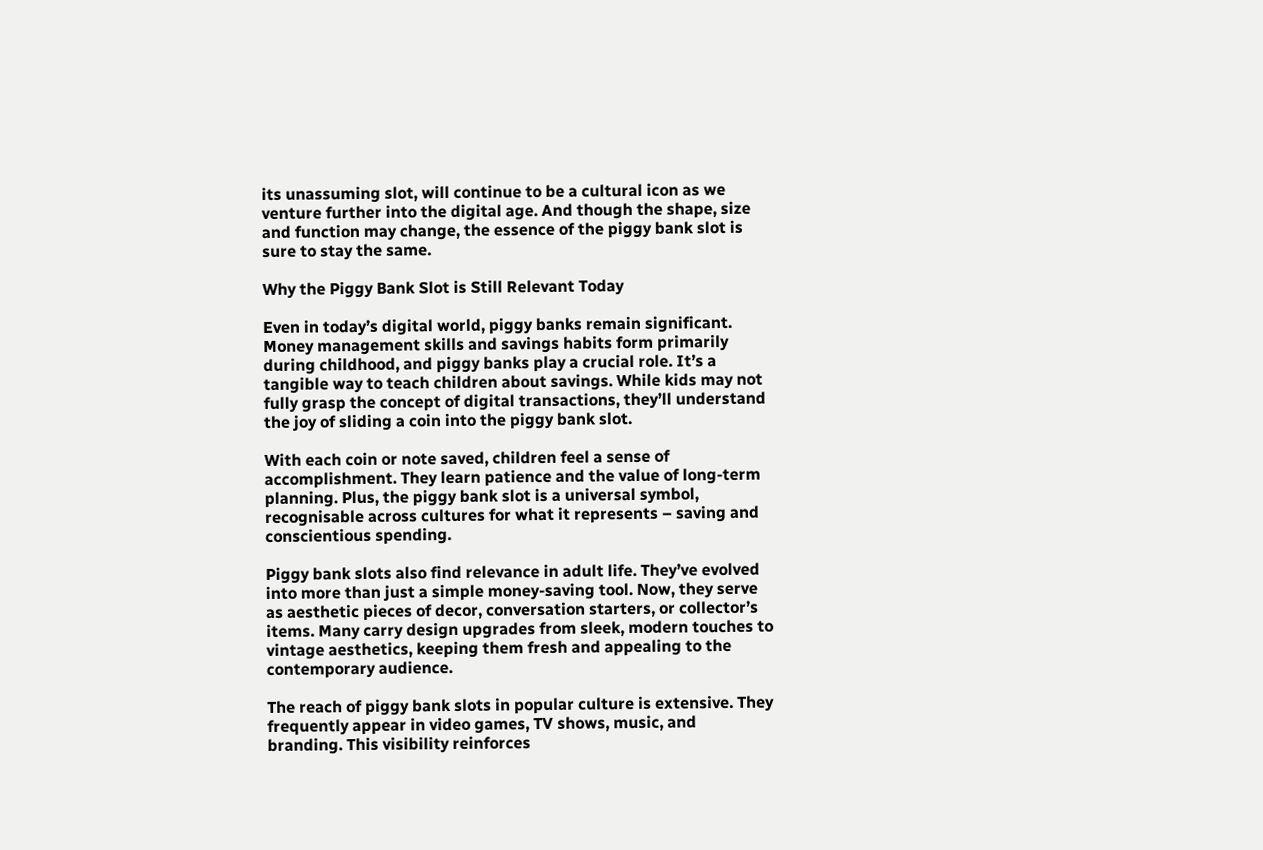its unassuming slot, will continue to be a cultural icon as we venture further into the digital age. And though the shape, size and function may change, the essence of the piggy bank slot is sure to stay the same.

Why the Piggy Bank Slot is Still Relevant Today

Even in today’s digital world, piggy banks remain significant. Money management skills and savings habits form primarily during childhood, and piggy banks play a crucial role. It’s a tangible way to teach children about savings. While kids may not fully grasp the concept of digital transactions, they’ll understand the joy of sliding a coin into the piggy bank slot.

With each coin or note saved, children feel a sense of accomplishment. They learn patience and the value of long-term planning. Plus, the piggy bank slot is a universal symbol, recognisable across cultures for what it represents – saving and conscientious spending.

Piggy bank slots also find relevance in adult life. They’ve evolved into more than just a simple money-saving tool. Now, they serve as aesthetic pieces of decor, conversation starters, or collector’s items. Many carry design upgrades from sleek, modern touches to vintage aesthetics, keeping them fresh and appealing to the contemporary audience.

The reach of piggy bank slots in popular culture is extensive. They frequently appear in video games, TV shows, music, and branding. This visibility reinforces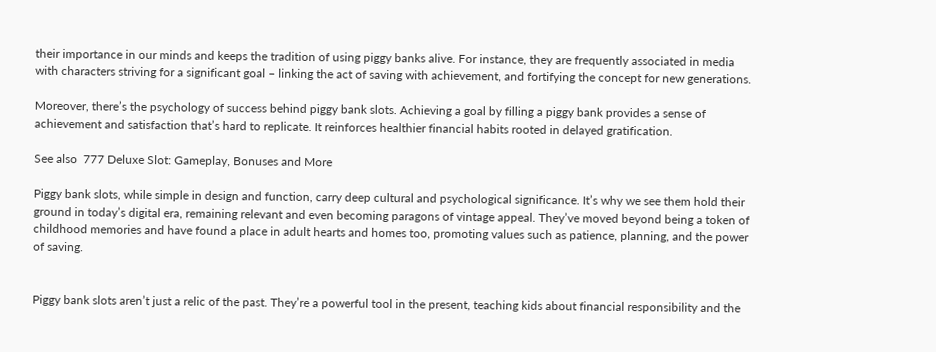their importance in our minds and keeps the tradition of using piggy banks alive. For instance, they are frequently associated in media with characters striving for a significant goal – linking the act of saving with achievement, and fortifying the concept for new generations.

Moreover, there’s the psychology of success behind piggy bank slots. Achieving a goal by filling a piggy bank provides a sense of achievement and satisfaction that’s hard to replicate. It reinforces healthier financial habits rooted in delayed gratification.

See also  777 Deluxe Slot: Gameplay, Bonuses and More

Piggy bank slots, while simple in design and function, carry deep cultural and psychological significance. It’s why we see them hold their ground in today’s digital era, remaining relevant and even becoming paragons of vintage appeal. They’ve moved beyond being a token of childhood memories and have found a place in adult hearts and homes too, promoting values such as patience, planning, and the power of saving.


Piggy bank slots aren’t just a relic of the past. They’re a powerful tool in the present, teaching kids about financial responsibility and the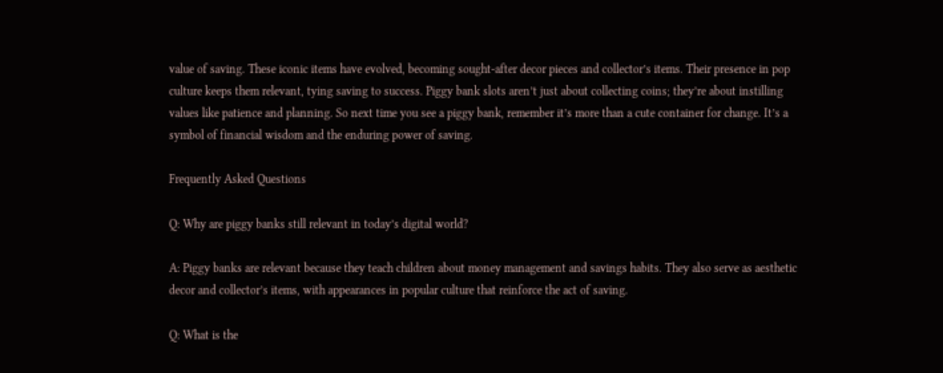value of saving. These iconic items have evolved, becoming sought-after decor pieces and collector’s items. Their presence in pop culture keeps them relevant, tying saving to success. Piggy bank slots aren’t just about collecting coins; they’re about instilling values like patience and planning. So next time you see a piggy bank, remember it’s more than a cute container for change. It’s a symbol of financial wisdom and the enduring power of saving.

Frequently Asked Questions

Q: Why are piggy banks still relevant in today’s digital world?

A: Piggy banks are relevant because they teach children about money management and savings habits. They also serve as aesthetic decor and collector’s items, with appearances in popular culture that reinforce the act of saving.

Q: What is the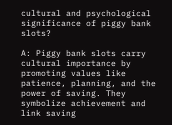cultural and psychological significance of piggy bank slots?

A: Piggy bank slots carry cultural importance by promoting values like patience, planning, and the power of saving. They symbolize achievement and link saving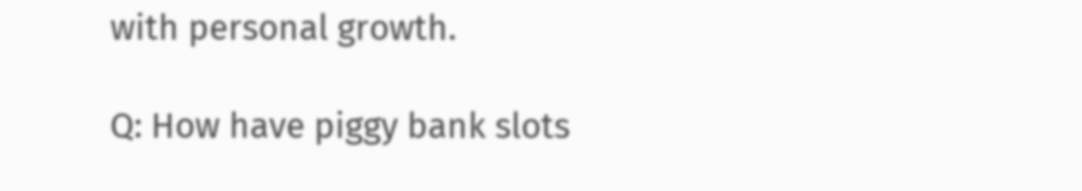with personal growth.

Q: How have piggy bank slots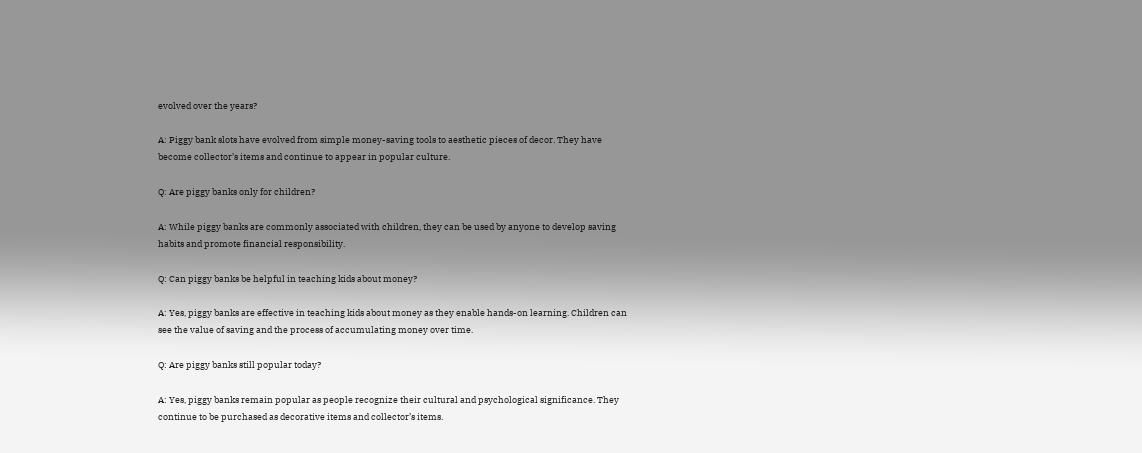evolved over the years?

A: Piggy bank slots have evolved from simple money-saving tools to aesthetic pieces of decor. They have become collector’s items and continue to appear in popular culture.

Q: Are piggy banks only for children?

A: While piggy banks are commonly associated with children, they can be used by anyone to develop saving habits and promote financial responsibility.

Q: Can piggy banks be helpful in teaching kids about money?

A: Yes, piggy banks are effective in teaching kids about money as they enable hands-on learning. Children can see the value of saving and the process of accumulating money over time.

Q: Are piggy banks still popular today?

A: Yes, piggy banks remain popular as people recognize their cultural and psychological significance. They continue to be purchased as decorative items and collector’s items.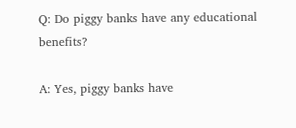Q: Do piggy banks have any educational benefits?

A: Yes, piggy banks have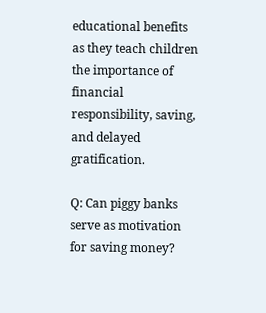educational benefits as they teach children the importance of financial responsibility, saving, and delayed gratification.

Q: Can piggy banks serve as motivation for saving money?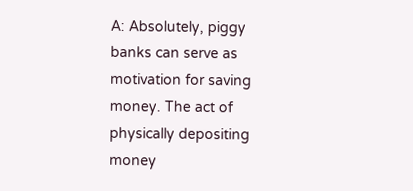A: Absolutely, piggy banks can serve as motivation for saving money. The act of physically depositing money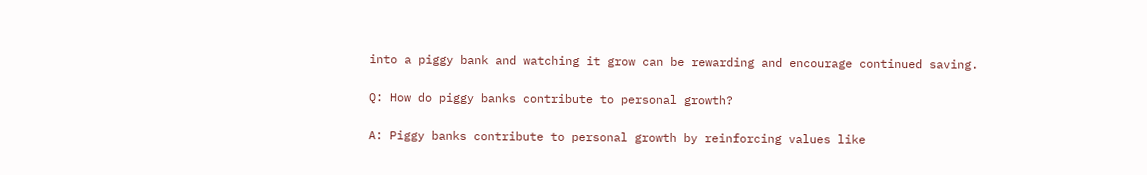into a piggy bank and watching it grow can be rewarding and encourage continued saving.

Q: How do piggy banks contribute to personal growth?

A: Piggy banks contribute to personal growth by reinforcing values like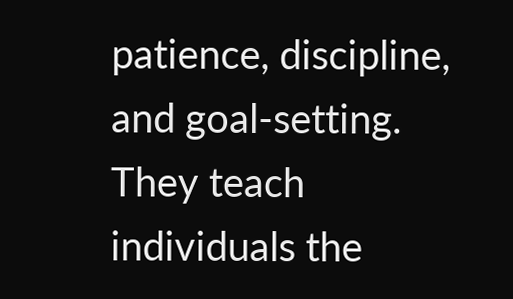patience, discipline, and goal-setting. They teach individuals the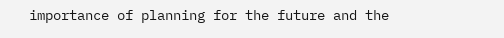importance of planning for the future and the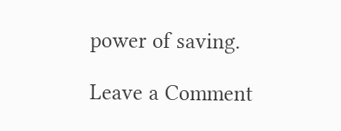power of saving.

Leave a Comment